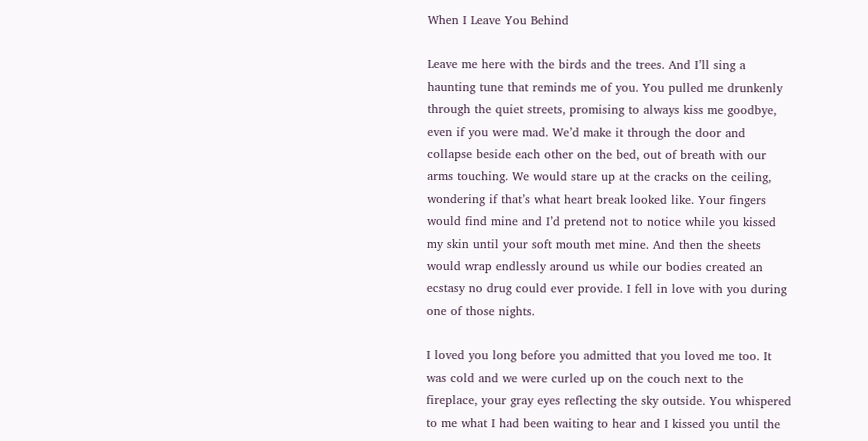When I Leave You Behind

Leave me here with the birds and the trees. And I’ll sing a haunting tune that reminds me of you. You pulled me drunkenly through the quiet streets, promising to always kiss me goodbye, even if you were mad. We’d make it through the door and collapse beside each other on the bed, out of breath with our arms touching. We would stare up at the cracks on the ceiling, wondering if that’s what heart break looked like. Your fingers would find mine and I’d pretend not to notice while you kissed my skin until your soft mouth met mine. And then the sheets would wrap endlessly around us while our bodies created an ecstasy no drug could ever provide. I fell in love with you during one of those nights.

I loved you long before you admitted that you loved me too. It was cold and we were curled up on the couch next to the fireplace, your gray eyes reflecting the sky outside. You whispered to me what I had been waiting to hear and I kissed you until the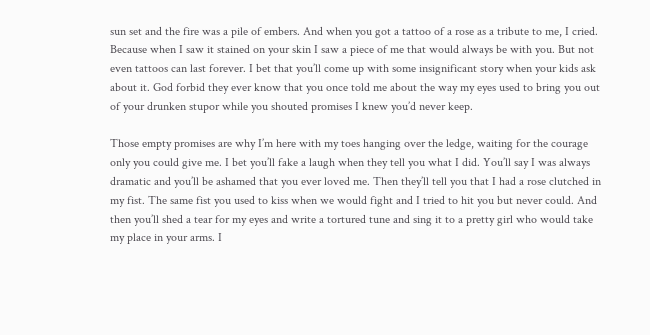sun set and the fire was a pile of embers. And when you got a tattoo of a rose as a tribute to me, I cried. Because when I saw it stained on your skin I saw a piece of me that would always be with you. But not even tattoos can last forever. I bet that you’ll come up with some insignificant story when your kids ask about it. God forbid they ever know that you once told me about the way my eyes used to bring you out of your drunken stupor while you shouted promises I knew you’d never keep.

Those empty promises are why I’m here with my toes hanging over the ledge, waiting for the courage only you could give me. I bet you’ll fake a laugh when they tell you what I did. You’ll say I was always dramatic and you’ll be ashamed that you ever loved me. Then they’ll tell you that I had a rose clutched in my fist. The same fist you used to kiss when we would fight and I tried to hit you but never could. And then you’ll shed a tear for my eyes and write a tortured tune and sing it to a pretty girl who would take my place in your arms. I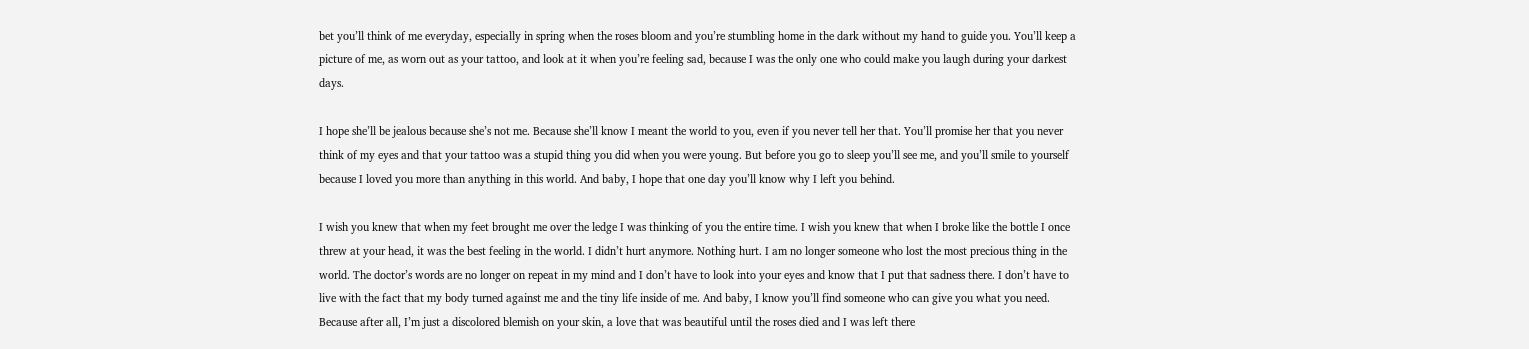bet you’ll think of me everyday, especially in spring when the roses bloom and you’re stumbling home in the dark without my hand to guide you. You’ll keep a picture of me, as worn out as your tattoo, and look at it when you’re feeling sad, because I was the only one who could make you laugh during your darkest days.

I hope she’ll be jealous because she’s not me. Because she’ll know I meant the world to you, even if you never tell her that. You’ll promise her that you never think of my eyes and that your tattoo was a stupid thing you did when you were young. But before you go to sleep you’ll see me, and you’ll smile to yourself because I loved you more than anything in this world. And baby, I hope that one day you’ll know why I left you behind.

I wish you knew that when my feet brought me over the ledge I was thinking of you the entire time. I wish you knew that when I broke like the bottle I once threw at your head, it was the best feeling in the world. I didn’t hurt anymore. Nothing hurt. I am no longer someone who lost the most precious thing in the world. The doctor’s words are no longer on repeat in my mind and I don’t have to look into your eyes and know that I put that sadness there. I don’t have to live with the fact that my body turned against me and the tiny life inside of me. And baby, I know you’ll find someone who can give you what you need. Because after all, I’m just a discolored blemish on your skin, a love that was beautiful until the roses died and I was left there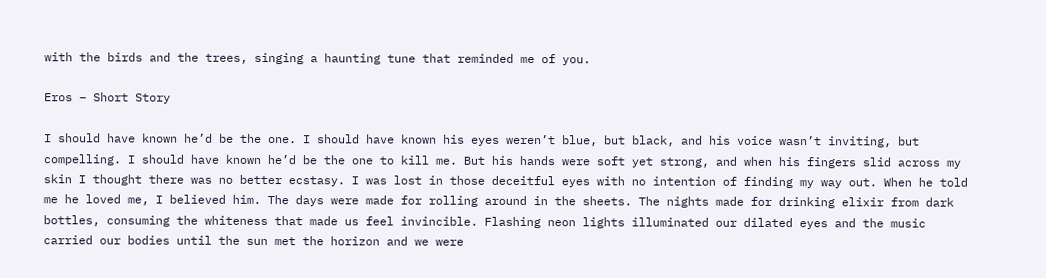with the birds and the trees, singing a haunting tune that reminded me of you.

Eros – Short Story

I should have known he’d be the one. I should have known his eyes weren’t blue, but black, and his voice wasn’t inviting, but compelling. I should have known he’d be the one to kill me. But his hands were soft yet strong, and when his fingers slid across my skin I thought there was no better ecstasy. I was lost in those deceitful eyes with no intention of finding my way out. When he told me he loved me, I believed him. The days were made for rolling around in the sheets. The nights made for drinking elixir from dark bottles, consuming the whiteness that made us feel invincible. Flashing neon lights illuminated our dilated eyes and the music carried our bodies until the sun met the horizon and we were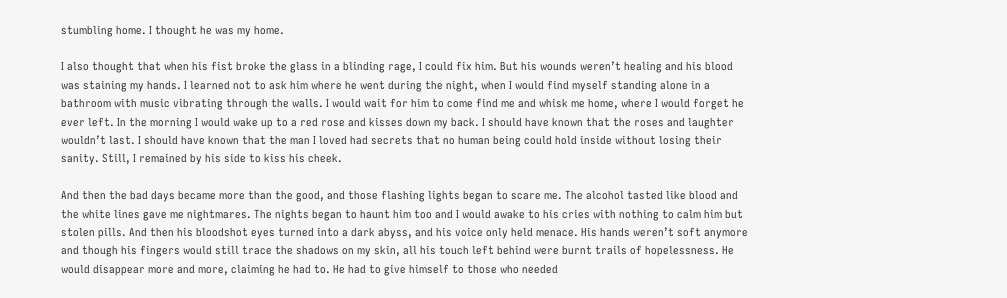stumbling home. I thought he was my home.

I also thought that when his fist broke the glass in a blinding rage, I could fix him. But his wounds weren’t healing and his blood was staining my hands. I learned not to ask him where he went during the night, when I would find myself standing alone in a bathroom with music vibrating through the walls. I would wait for him to come find me and whisk me home, where I would forget he ever left. In the morning I would wake up to a red rose and kisses down my back. I should have known that the roses and laughter wouldn’t last. I should have known that the man I loved had secrets that no human being could hold inside without losing their sanity. Still, I remained by his side to kiss his cheek.

And then the bad days became more than the good, and those flashing lights began to scare me. The alcohol tasted like blood and the white lines gave me nightmares. The nights began to haunt him too and I would awake to his cries with nothing to calm him but stolen pills. And then his bloodshot eyes turned into a dark abyss, and his voice only held menace. His hands weren’t soft anymore and though his fingers would still trace the shadows on my skin, all his touch left behind were burnt trails of hopelessness. He would disappear more and more, claiming he had to. He had to give himself to those who needed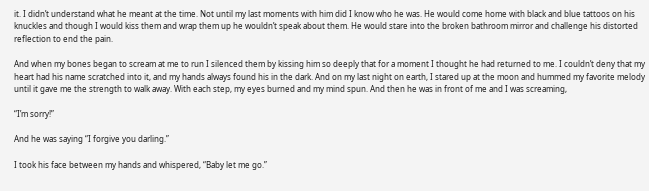it. I didn’t understand what he meant at the time. Not until my last moments with him did I know who he was. He would come home with black and blue tattoos on his knuckles and though I would kiss them and wrap them up he wouldn’t speak about them. He would stare into the broken bathroom mirror and challenge his distorted reflection to end the pain.

And when my bones began to scream at me to run I silenced them by kissing him so deeply that for a moment I thought he had returned to me. I couldn’t deny that my heart had his name scratched into it, and my hands always found his in the dark. And on my last night on earth, I stared up at the moon and hummed my favorite melody until it gave me the strength to walk away. With each step, my eyes burned and my mind spun. And then he was in front of me and I was screaming,

“I’m sorry!”

And he was saying “I forgive you darling.”

I took his face between my hands and whispered, “Baby let me go.”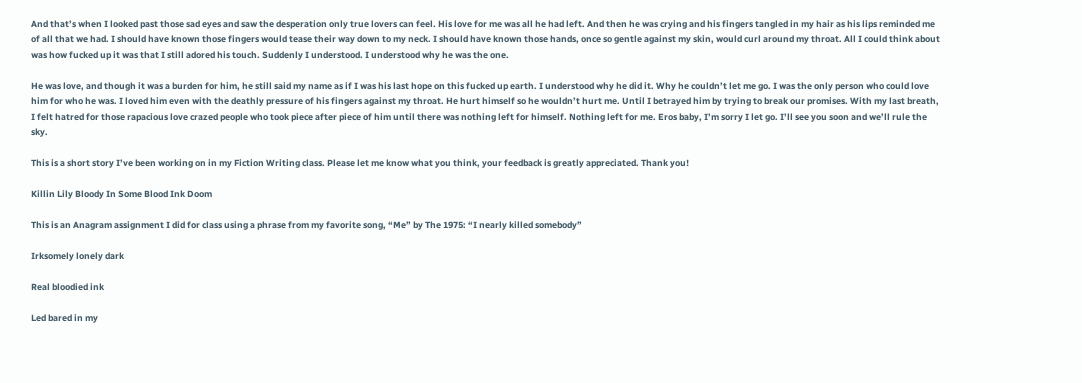And that’s when I looked past those sad eyes and saw the desperation only true lovers can feel. His love for me was all he had left. And then he was crying and his fingers tangled in my hair as his lips reminded me of all that we had. I should have known those fingers would tease their way down to my neck. I should have known those hands, once so gentle against my skin, would curl around my throat. All I could think about was how fucked up it was that I still adored his touch. Suddenly I understood. I understood why he was the one.

He was love, and though it was a burden for him, he still said my name as if I was his last hope on this fucked up earth. I understood why he did it. Why he couldn’t let me go. I was the only person who could love him for who he was. I loved him even with the deathly pressure of his fingers against my throat. He hurt himself so he wouldn’t hurt me. Until I betrayed him by trying to break our promises. With my last breath, I felt hatred for those rapacious love crazed people who took piece after piece of him until there was nothing left for himself. Nothing left for me. Eros baby, I’m sorry I let go. I’ll see you soon and we’ll rule the sky.

This is a short story I’ve been working on in my Fiction Writing class. Please let me know what you think, your feedback is greatly appreciated. Thank you!

Killin Lily Bloody In Some Blood Ink Doom

This is an Anagram assignment I did for class using a phrase from my favorite song, “Me” by The 1975: “I nearly killed somebody”

Irksomely lonely dark

Real bloodied ink

Led bared in my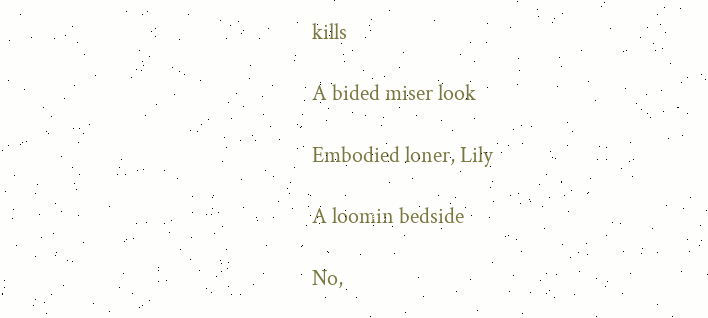kills

A bided miser look

Embodied loner, Lily

A loomin bedside

No,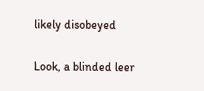likely disobeyed

Look, a blinded leer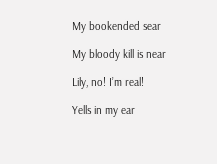My bookended sear

My bloody kill is near

Lily, no! I’m real!

Yells in my ear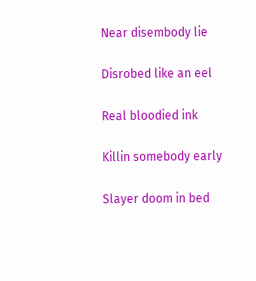Near disembody lie

Disrobed like an eel

Real bloodied ink

Killin somebody early

Slayer doom in bed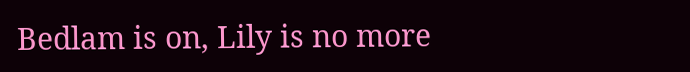Bedlam is on, Lily is no more